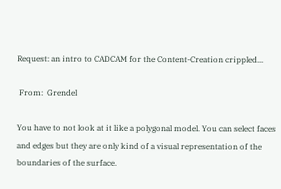Request: an intro to CADCAM for the Content-Creation crippled...

 From:  Grendel

You have to not look at it like a polygonal model. You can select faces and edges but they are only kind of a visual representation of the boundaries of the surface.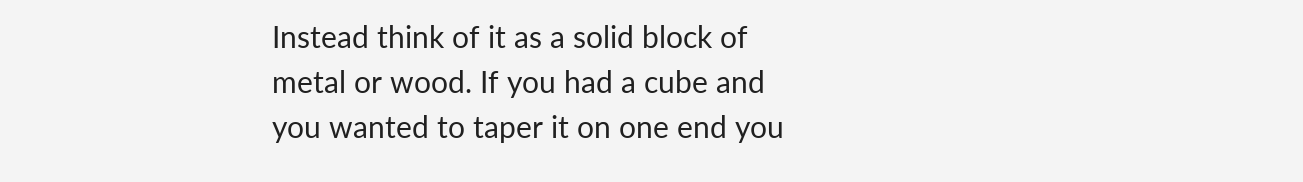Instead think of it as a solid block of metal or wood. If you had a cube and you wanted to taper it on one end you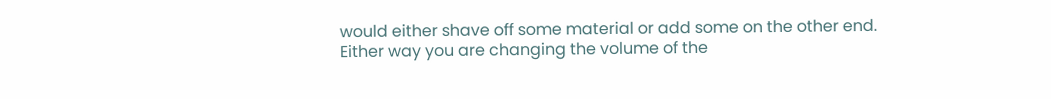would either shave off some material or add some on the other end. Either way you are changing the volume of the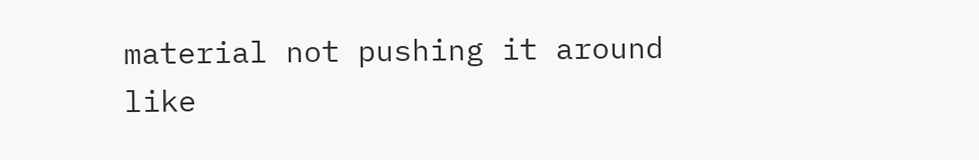material not pushing it around like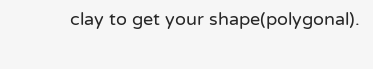clay to get your shape(polygonal).